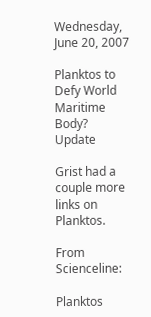Wednesday, June 20, 2007

Planktos to Defy World Maritime Body? Update

Grist had a couple more links on Planktos.

From Scienceline:

Planktos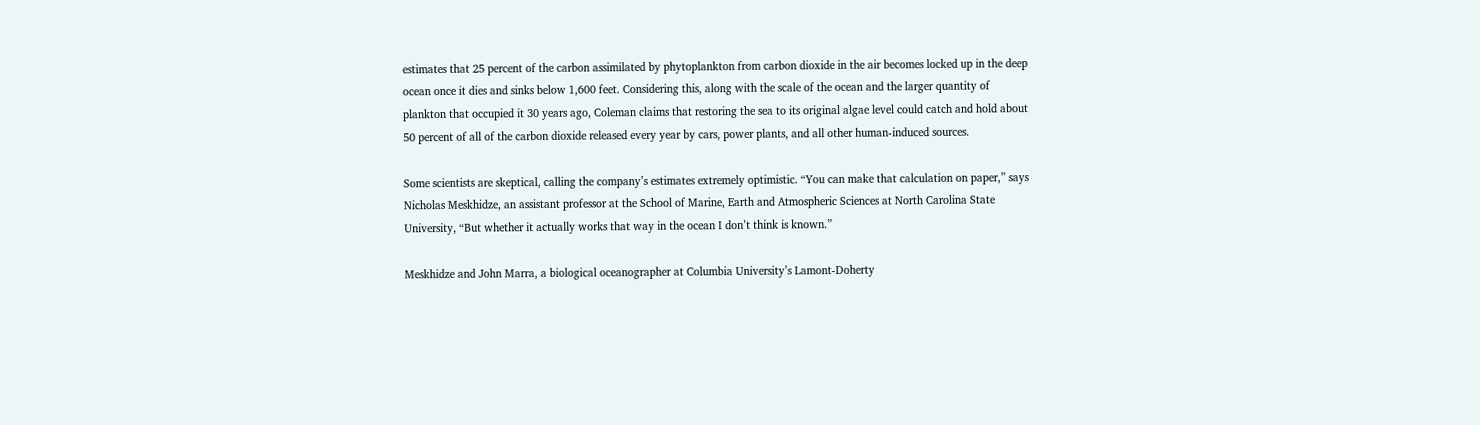estimates that 25 percent of the carbon assimilated by phytoplankton from carbon dioxide in the air becomes locked up in the deep ocean once it dies and sinks below 1,600 feet. Considering this, along with the scale of the ocean and the larger quantity of plankton that occupied it 30 years ago, Coleman claims that restoring the sea to its original algae level could catch and hold about 50 percent of all of the carbon dioxide released every year by cars, power plants, and all other human-induced sources.

Some scientists are skeptical, calling the company’s estimates extremely optimistic. “You can make that calculation on paper,” says Nicholas Meskhidze, an assistant professor at the School of Marine, Earth and Atmospheric Sciences at North Carolina State University, “But whether it actually works that way in the ocean I don’t think is known.”

Meskhidze and John Marra, a biological oceanographer at Columbia University’s Lamont-Doherty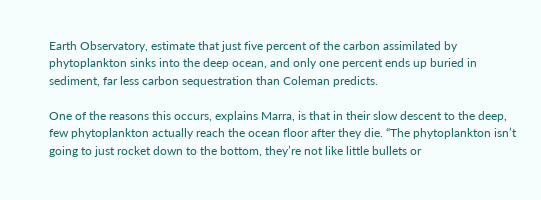Earth Observatory, estimate that just five percent of the carbon assimilated by phytoplankton sinks into the deep ocean, and only one percent ends up buried in sediment, far less carbon sequestration than Coleman predicts.

One of the reasons this occurs, explains Marra, is that in their slow descent to the deep, few phytoplankton actually reach the ocean floor after they die. “The phytoplankton isn’t going to just rocket down to the bottom, they’re not like little bullets or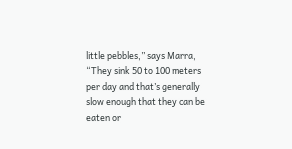little pebbles,” says Marra, “They sink 50 to 100 meters per day and that’s generally slow enough that they can be eaten or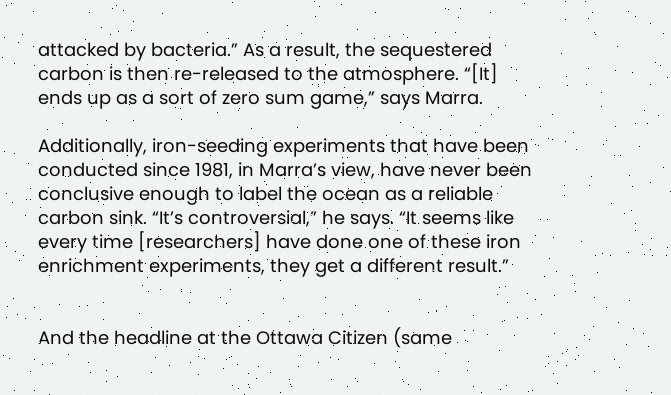attacked by bacteria.” As a result, the sequestered carbon is then re-released to the atmosphere. “[It] ends up as a sort of zero sum game,” says Marra.

Additionally, iron-seeding experiments that have been conducted since 1981, in Marra’s view, have never been conclusive enough to label the ocean as a reliable carbon sink. “It’s controversial,” he says. “It seems like every time [researchers] have done one of these iron enrichment experiments, they get a different result.”


And the headline at the Ottawa Citizen (same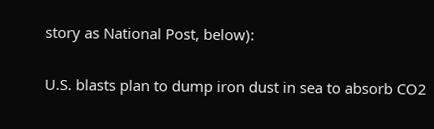story as National Post, below):

U.S. blasts plan to dump iron dust in sea to absorb CO2